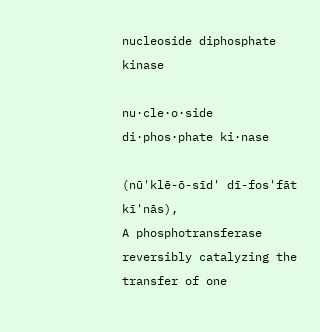nucleoside diphosphate kinase

nu·cle·o·side di·phos·phate ki·nase

(nū'klē-ō-sīd' dī-fos'fāt kī'nās),
A phosphotransferase reversibly catalyzing the transfer of one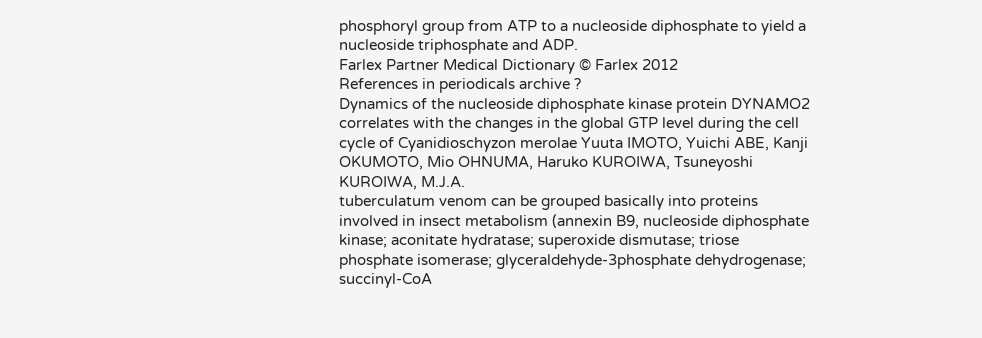phosphoryl group from ATP to a nucleoside diphosphate to yield a nucleoside triphosphate and ADP.
Farlex Partner Medical Dictionary © Farlex 2012
References in periodicals archive ?
Dynamics of the nucleoside diphosphate kinase protein DYNAMO2 correlates with the changes in the global GTP level during the cell cycle of Cyanidioschyzon merolae Yuuta IMOTO, Yuichi ABE, Kanji OKUMOTO, Mio OHNUMA, Haruko KUROIWA, Tsuneyoshi KUROIWA, M.J.A.
tuberculatum venom can be grouped basically into proteins involved in insect metabolism (annexin B9, nucleoside diphosphate kinase; aconitate hydratase; superoxide dismutase; triose phosphate isomerase; glyceraldehyde-3phosphate dehydrogenase; succinyl-CoA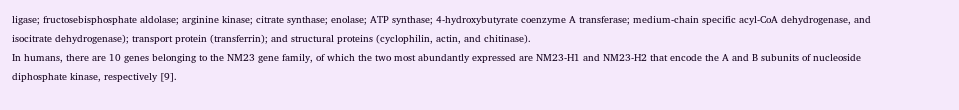ligase; fructosebisphosphate aldolase; arginine kinase; citrate synthase; enolase; ATP synthase; 4-hydroxybutyrate coenzyme A transferase; medium-chain specific acyl-CoA dehydrogenase, and isocitrate dehydrogenase); transport protein (transferrin); and structural proteins (cyclophilin, actin, and chitinase).
In humans, there are 10 genes belonging to the NM23 gene family, of which the two most abundantly expressed are NM23-H1 and NM23-H2 that encode the A and B subunits of nucleoside diphosphate kinase, respectively [9].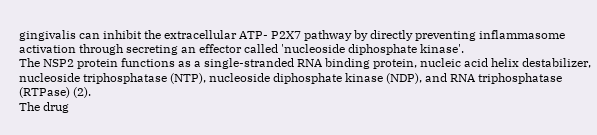gingivalis can inhibit the extracellular ATP- P2X7 pathway by directly preventing inflammasome activation through secreting an effector called 'nucleoside diphosphate kinase'.
The NSP2 protein functions as a single-stranded RNA binding protein, nucleic acid helix destabilizer, nucleoside triphosphatase (NTP), nucleoside diphosphate kinase (NDP), and RNA triphosphatase (RTPase) (2).
The drug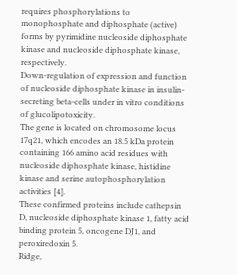requires phosphorylations to monophosphate and diphosphate (active) forms by pyrimidine nucleoside diphosphate kinase and nucleoside diphosphate kinase, respectively.
Down-regulation of expression and function of nucleoside diphosphate kinase in insulin-secreting beta-cells under in vitro conditions of glucolipotoxicity.
The gene is located on chromosome locus 17q21, which encodes an 18.5 kDa protein containing 166 amino acid residues with nucleoside diphosphate kinase, histidine kinase and serine autophosphorylation activities [4].
These confirmed proteins include cathepsin D, nucleoside diphosphate kinase 1, fatty acid binding protein 5, oncogene DJ1, and peroxiredoxin 5.
Ridge,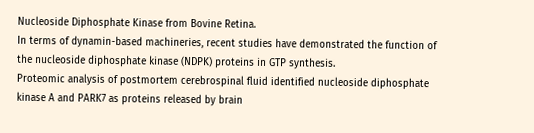Nucleoside Diphosphate Kinase from Bovine Retina.
In terms of dynamin-based machineries, recent studies have demonstrated the function of the nucleoside diphosphate kinase (NDPK) proteins in GTP synthesis.
Proteomic analysis of postmortem cerebrospinal fluid identified nucleoside diphosphate kinase A and PARK7 as proteins released by brain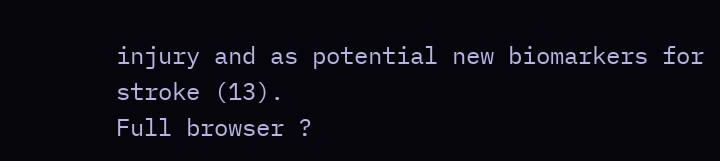injury and as potential new biomarkers for stroke (13).
Full browser ?